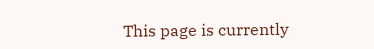This page is currently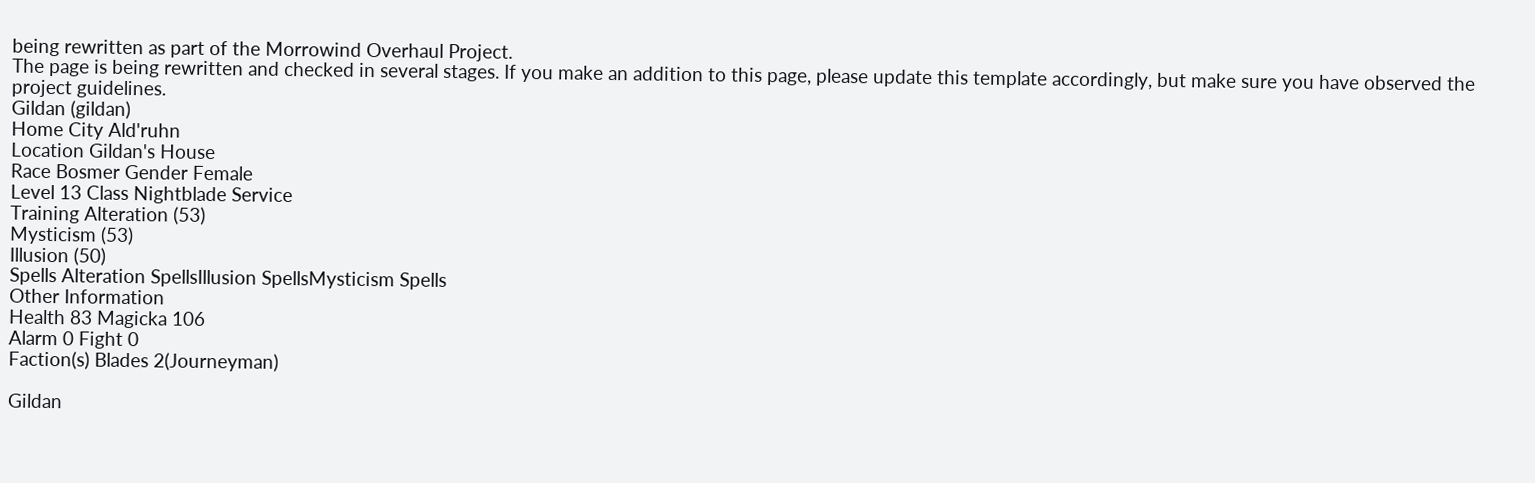being rewritten as part of the Morrowind Overhaul Project.
The page is being rewritten and checked in several stages. If you make an addition to this page, please update this template accordingly, but make sure you have observed the project guidelines.
Gildan (gildan)
Home City Ald'ruhn
Location Gildan's House
Race Bosmer Gender Female
Level 13 Class Nightblade Service
Training Alteration (53)
Mysticism (53)
Illusion (50)
Spells Alteration SpellsIllusion SpellsMysticism Spells
Other Information
Health 83 Magicka 106
Alarm 0 Fight 0
Faction(s) Blades 2(Journeyman)

Gildan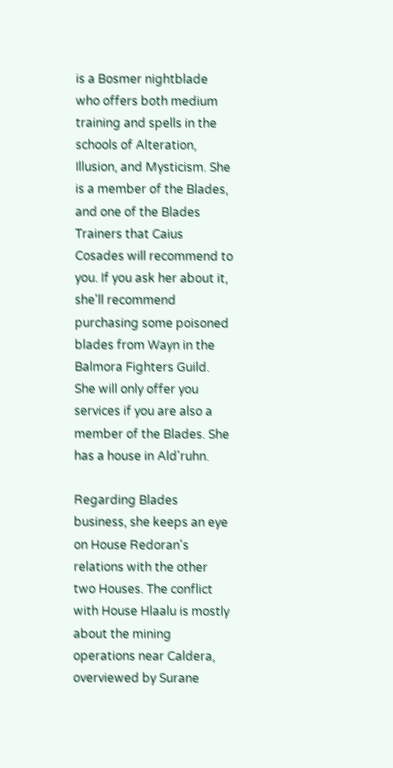is a Bosmer nightblade who offers both medium training and spells in the schools of Alteration, Illusion, and Mysticism. She is a member of the Blades, and one of the Blades Trainers that Caius Cosades will recommend to you. If you ask her about it, she'll recommend purchasing some poisoned blades from Wayn in the Balmora Fighters Guild. She will only offer you services if you are also a member of the Blades. She has a house in Ald'ruhn.

Regarding Blades business, she keeps an eye on House Redoran's relations with the other two Houses. The conflict with House Hlaalu is mostly about the mining operations near Caldera, overviewed by Surane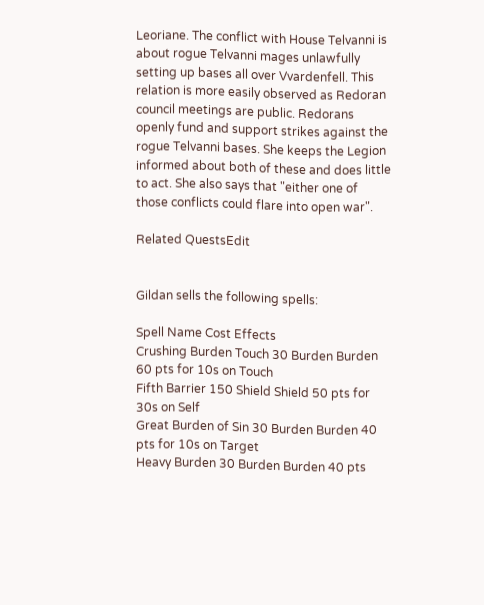Leoriane. The conflict with House Telvanni is about rogue Telvanni mages unlawfully setting up bases all over Vvardenfell. This relation is more easily observed as Redoran council meetings are public. Redorans openly fund and support strikes against the rogue Telvanni bases. She keeps the Legion informed about both of these and does little to act. She also says that "either one of those conflicts could flare into open war".

Related QuestsEdit


Gildan sells the following spells:

Spell Name Cost Effects
Crushing Burden Touch 30 Burden Burden 60 pts for 10s on Touch
Fifth Barrier 150 Shield Shield 50 pts for 30s on Self
Great Burden of Sin 30 Burden Burden 40 pts for 10s on Target
Heavy Burden 30 Burden Burden 40 pts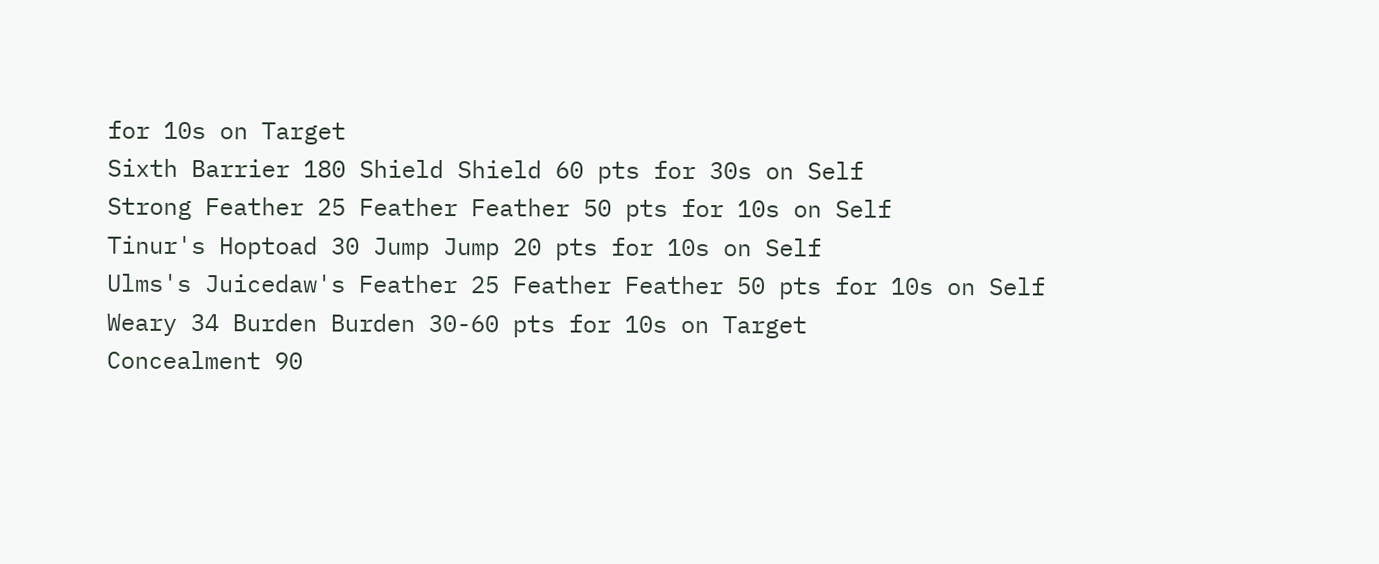for 10s on Target
Sixth Barrier 180 Shield Shield 60 pts for 30s on Self
Strong Feather 25 Feather Feather 50 pts for 10s on Self
Tinur's Hoptoad 30 Jump Jump 20 pts for 10s on Self
Ulms's Juicedaw's Feather 25 Feather Feather 50 pts for 10s on Self
Weary 34 Burden Burden 30-60 pts for 10s on Target
Concealment 90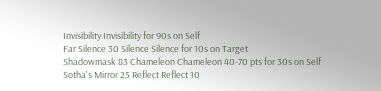Invisibility Invisibility for 90s on Self
Far Silence 30 Silence Silence for 10s on Target
Shadowmask 83 Chameleon Chameleon 40-70 pts for 30s on Self
Sotha's Mirror 25 Reflect Reflect 10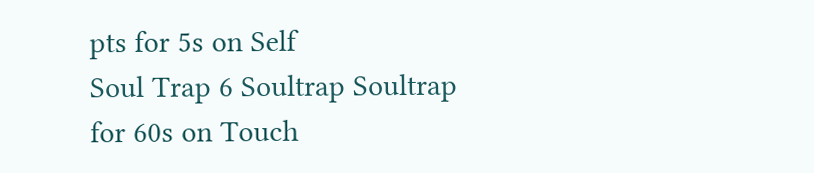pts for 5s on Self
Soul Trap 6 Soultrap Soultrap for 60s on Touch